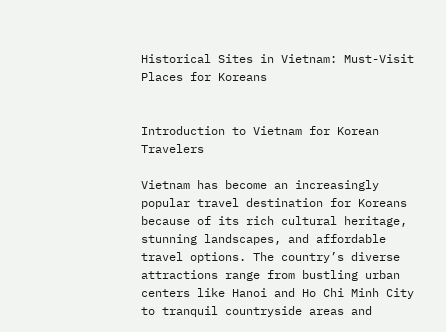Historical Sites in Vietnam: Must-Visit Places for Koreans


Introduction to Vietnam for Korean Travelers

Vietnam has become an increasingly popular travel destination for Koreans because of its rich cultural heritage, stunning landscapes, and affordable travel options. The country’s diverse attractions range from bustling urban centers like Hanoi and Ho Chi Minh City to tranquil countryside areas and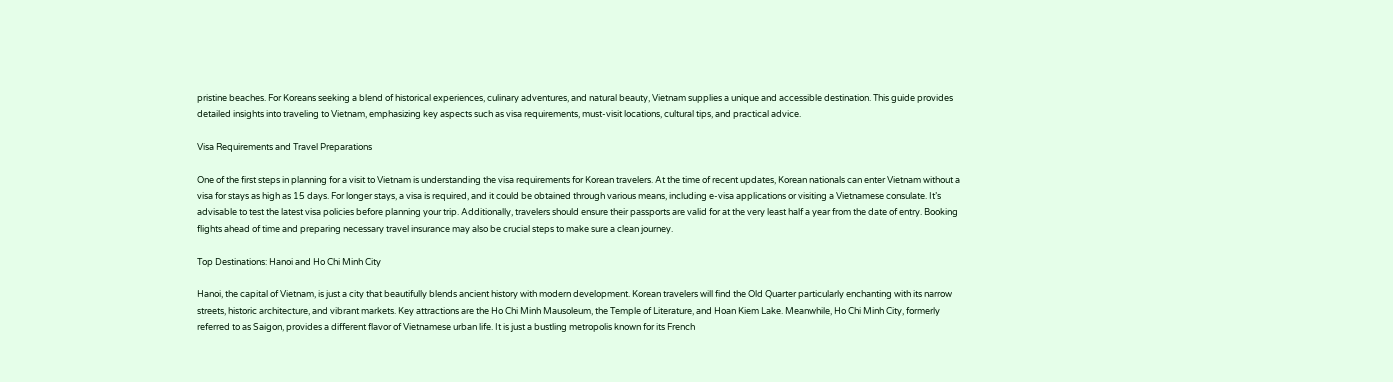pristine beaches. For Koreans seeking a blend of historical experiences, culinary adventures, and natural beauty, Vietnam supplies a unique and accessible destination. This guide provides detailed insights into traveling to Vietnam, emphasizing key aspects such as visa requirements, must-visit locations, cultural tips, and practical advice.

Visa Requirements and Travel Preparations

One of the first steps in planning for a visit to Vietnam is understanding the visa requirements for Korean travelers. At the time of recent updates, Korean nationals can enter Vietnam without a visa for stays as high as 15 days. For longer stays, a visa is required, and it could be obtained through various means, including e-visa applications or visiting a Vietnamese consulate. It’s advisable to test the latest visa policies before planning your trip. Additionally, travelers should ensure their passports are valid for at the very least half a year from the date of entry. Booking flights ahead of time and preparing necessary travel insurance may also be crucial steps to make sure a clean journey.

Top Destinations: Hanoi and Ho Chi Minh City

Hanoi, the capital of Vietnam, is just a city that beautifully blends ancient history with modern development. Korean travelers will find the Old Quarter particularly enchanting with its narrow streets, historic architecture, and vibrant markets. Key attractions are the Ho Chi Minh Mausoleum, the Temple of Literature, and Hoan Kiem Lake. Meanwhile, Ho Chi Minh City, formerly referred to as Saigon, provides a different flavor of Vietnamese urban life. It is just a bustling metropolis known for its French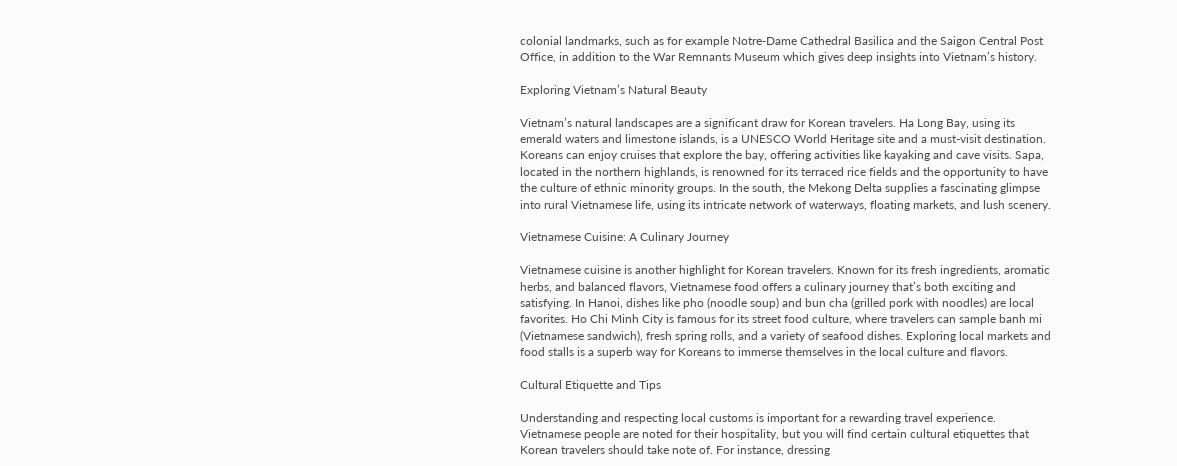colonial landmarks, such as for example Notre-Dame Cathedral Basilica and the Saigon Central Post Office, in addition to the War Remnants Museum which gives deep insights into Vietnam’s history.

Exploring Vietnam’s Natural Beauty

Vietnam’s natural landscapes are a significant draw for Korean travelers. Ha Long Bay, using its emerald waters and limestone islands, is a UNESCO World Heritage site and a must-visit destination. Koreans can enjoy cruises that explore the bay, offering activities like kayaking and cave visits. Sapa, located in the northern highlands, is renowned for its terraced rice fields and the opportunity to have the culture of ethnic minority groups. In the south, the Mekong Delta supplies a fascinating glimpse into rural Vietnamese life, using its intricate network of waterways, floating markets, and lush scenery.

Vietnamese Cuisine: A Culinary Journey

Vietnamese cuisine is another highlight for Korean travelers. Known for its fresh ingredients, aromatic herbs, and balanced flavors, Vietnamese food offers a culinary journey that’s both exciting and satisfying. In Hanoi, dishes like pho (noodle soup) and bun cha (grilled pork with noodles) are local favorites. Ho Chi Minh City is famous for its street food culture, where travelers can sample banh mi (Vietnamese sandwich), fresh spring rolls, and a variety of seafood dishes. Exploring local markets and food stalls is a superb way for Koreans to immerse themselves in the local culture and flavors.

Cultural Etiquette and Tips

Understanding and respecting local customs is important for a rewarding travel experience. Vietnamese people are noted for their hospitality, but you will find certain cultural etiquettes that Korean travelers should take note of. For instance, dressing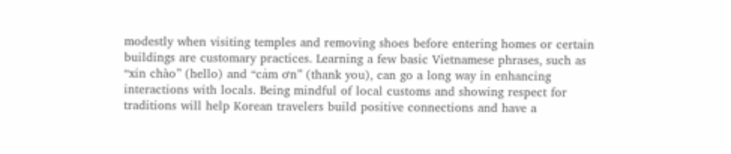modestly when visiting temples and removing shoes before entering homes or certain buildings are customary practices. Learning a few basic Vietnamese phrases, such as “xin chào” (hello) and “cảm ơn” (thank you), can go a long way in enhancing interactions with locals. Being mindful of local customs and showing respect for traditions will help Korean travelers build positive connections and have a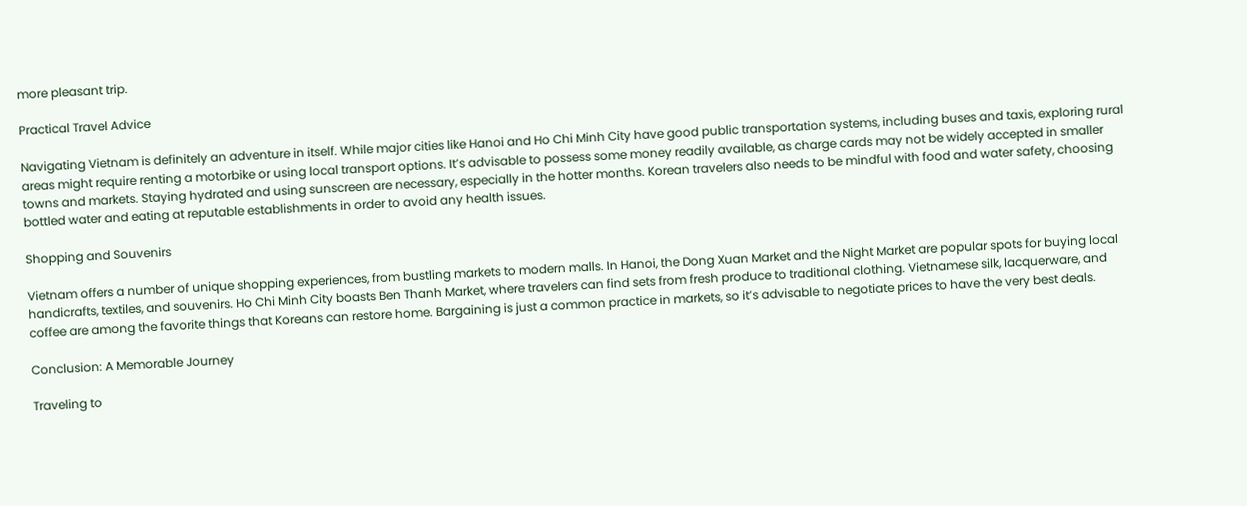more pleasant trip.

Practical Travel Advice

Navigating Vietnam is definitely an adventure in itself. While major cities like Hanoi and Ho Chi Minh City have good public transportation systems, including buses and taxis, exploring rural areas might require renting a motorbike or using local transport options. It’s advisable to possess some money readily available, as charge cards may not be widely accepted in smaller towns and markets. Staying hydrated and using sunscreen are necessary, especially in the hotter months. Korean travelers also needs to be mindful with food and water safety, choosing bottled water and eating at reputable establishments in order to avoid any health issues.

Shopping and Souvenirs

Vietnam offers a number of unique shopping experiences, from bustling markets to modern malls. In Hanoi, the Dong Xuan Market and the Night Market are popular spots for buying local handicrafts, textiles, and souvenirs. Ho Chi Minh City boasts Ben Thanh Market, where travelers can find sets from fresh produce to traditional clothing. Vietnamese silk, lacquerware, and coffee are among the favorite things that Koreans can restore home. Bargaining is just a common practice in markets, so it’s advisable to negotiate prices to have the very best deals.

Conclusion: A Memorable Journey

Traveling to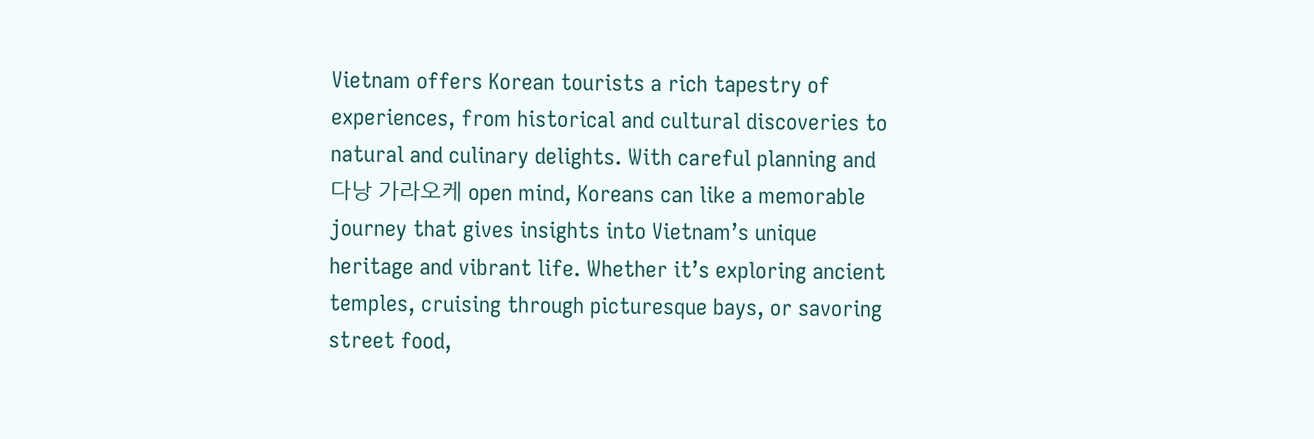Vietnam offers Korean tourists a rich tapestry of experiences, from historical and cultural discoveries to natural and culinary delights. With careful planning and 다낭 가라오케 open mind, Koreans can like a memorable journey that gives insights into Vietnam’s unique heritage and vibrant life. Whether it’s exploring ancient temples, cruising through picturesque bays, or savoring street food,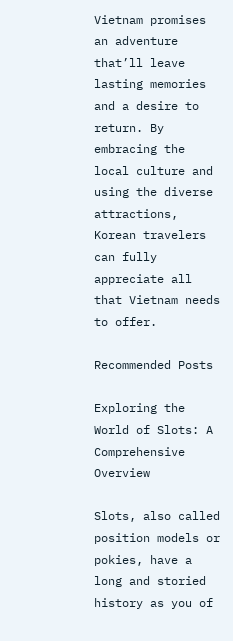Vietnam promises an adventure that’ll leave lasting memories and a desire to return. By embracing the local culture and using the diverse attractions, Korean travelers can fully appreciate all that Vietnam needs to offer.

Recommended Posts

Exploring the World of Slots: A Comprehensive Overview

Slots, also called position models or pokies, have a long and storied history as you of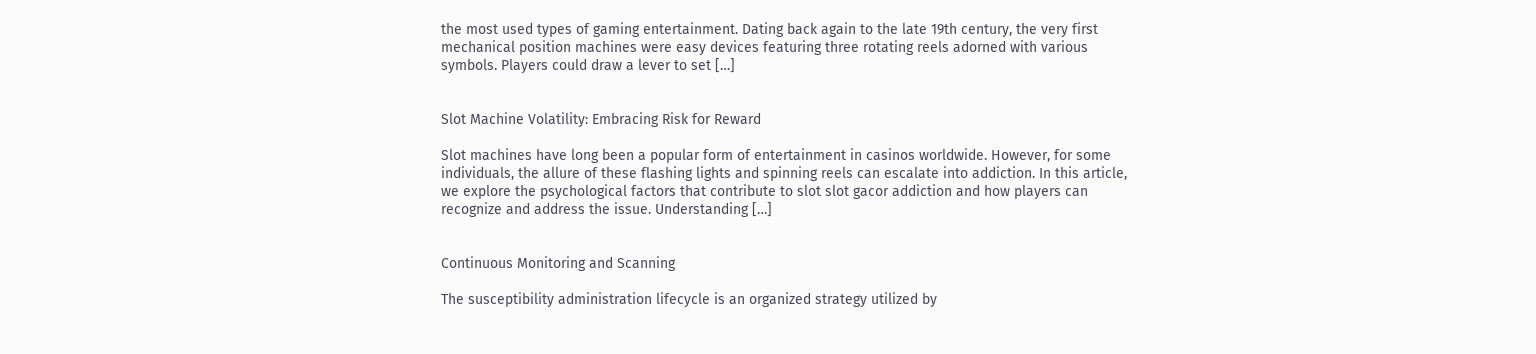the most used types of gaming entertainment. Dating back again to the late 19th century, the very first mechanical position machines were easy devices featuring three rotating reels adorned with various symbols. Players could draw a lever to set […]


Slot Machine Volatility: Embracing Risk for Reward

Slot machines have long been a popular form of entertainment in casinos worldwide. However, for some individuals, the allure of these flashing lights and spinning reels can escalate into addiction. In this article, we explore the psychological factors that contribute to slot slot gacor addiction and how players can recognize and address the issue. Understanding […]


Continuous Monitoring and Scanning

The susceptibility administration lifecycle is an organized strategy utilized by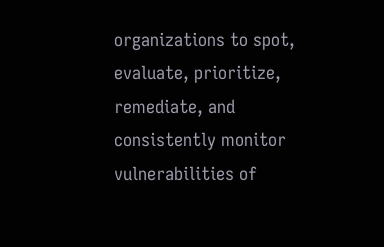organizations to spot, evaluate, prioritize, remediate, and consistently monitor vulnerabilities of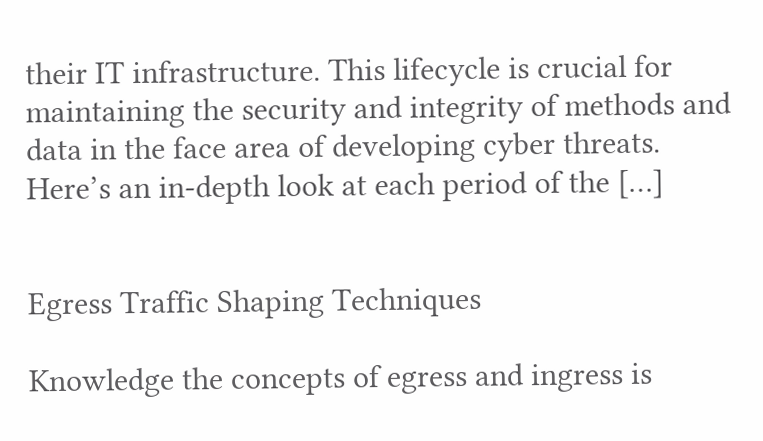their IT infrastructure. This lifecycle is crucial for maintaining the security and integrity of methods and data in the face area of developing cyber threats. Here’s an in-depth look at each period of the […]


Egress Traffic Shaping Techniques

Knowledge the concepts of egress and ingress is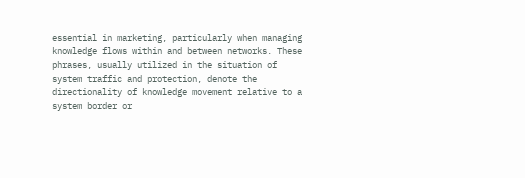essential in marketing, particularly when managing knowledge flows within and between networks. These phrases, usually utilized in the situation of system traffic and protection, denote the directionality of knowledge movement relative to a system border or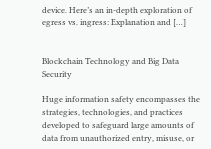device. Here’s an in-depth exploration of egress vs. ingress: Explanation and […]


Blockchain Technology and Big Data Security

Huge information safety encompasses the strategies, technologies, and practices developed to safeguard large amounts of data from unauthorized entry, misuse, or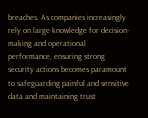breaches. As companies increasingly rely on large knowledge for decision-making and operational performance, ensuring strong security actions becomes paramount to safeguarding painful and sensitive data and maintaining trust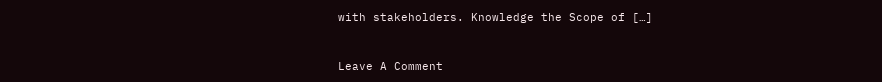with stakeholders. Knowledge the Scope of […]


Leave A Comment